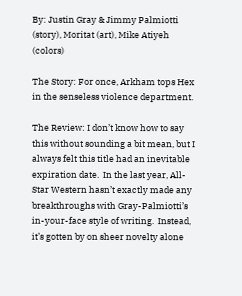By: Justin Gray & Jimmy Palmiotti (story), Moritat (art), Mike Atiyeh (colors)

The Story: For once, Arkham tops Hex in the senseless violence department.

The Review: I don’t know how to say this without sounding a bit mean, but I always felt this title had an inevitable expiration date.  In the last year, All-Star Western hasn’t exactly made any breakthroughs with Gray-Palmiotti’s in-your-face style of writing.  Instead, it’s gotten by on sheer novelty alone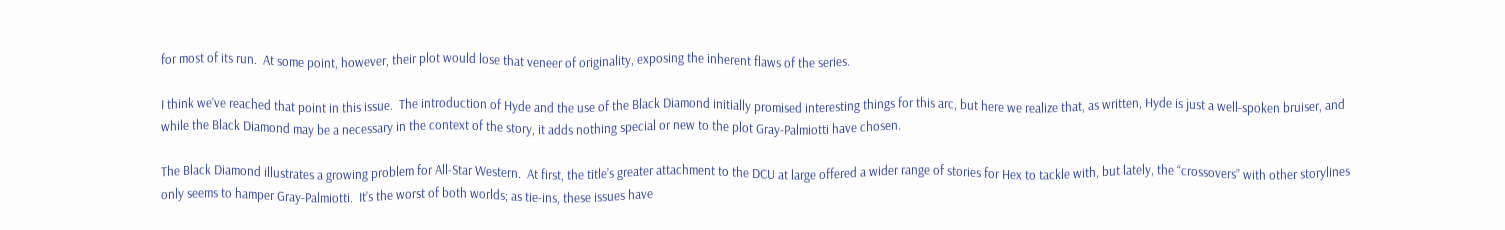for most of its run.  At some point, however, their plot would lose that veneer of originality, exposing the inherent flaws of the series.

I think we’ve reached that point in this issue.  The introduction of Hyde and the use of the Black Diamond initially promised interesting things for this arc, but here we realize that, as written, Hyde is just a well-spoken bruiser, and while the Black Diamond may be a necessary in the context of the story, it adds nothing special or new to the plot Gray-Palmiotti have chosen.

The Black Diamond illustrates a growing problem for All-Star Western.  At first, the title’s greater attachment to the DCU at large offered a wider range of stories for Hex to tackle with, but lately, the “crossovers” with other storylines only seems to hamper Gray-Palmiotti.  It’s the worst of both worlds; as tie-ins, these issues have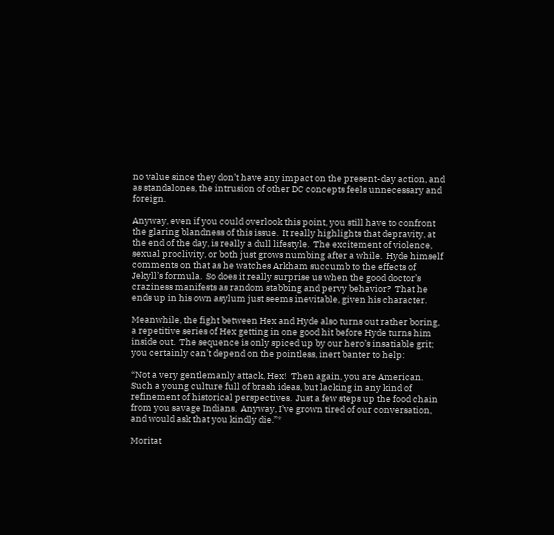no value since they don’t have any impact on the present-day action, and as standalones, the intrusion of other DC concepts feels unnecessary and foreign.

Anyway, even if you could overlook this point, you still have to confront the glaring blandness of this issue.  It really highlights that depravity, at the end of the day, is really a dull lifestyle.  The excitement of violence, sexual proclivity, or both just grows numbing after a while.  Hyde himself comments on that as he watches Arkham succumb to the effects of Jekyll’s formula.  So does it really surprise us when the good doctor’s craziness manifests as random stabbing and pervy behavior?  That he ends up in his own asylum just seems inevitable, given his character.

Meanwhile, the fight between Hex and Hyde also turns out rather boring, a repetitive series of Hex getting in one good hit before Hyde turns him inside out.  The sequence is only spiced up by our hero’s insatiable grit; you certainly can’t depend on the pointless, inert banter to help:

“Not a very gentlemanly attack, Hex!  Then again, you are American.  Such a young culture full of brash ideas, but lacking in any kind of refinement of historical perspectives.  Just a few steps up the food chain from you savage Indians.  Anyway, I’ve grown tired of our conversation, and would ask that you kindly die.”*

Moritat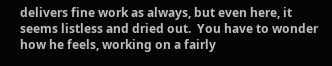delivers fine work as always, but even here, it seems listless and dried out.  You have to wonder how he feels, working on a fairly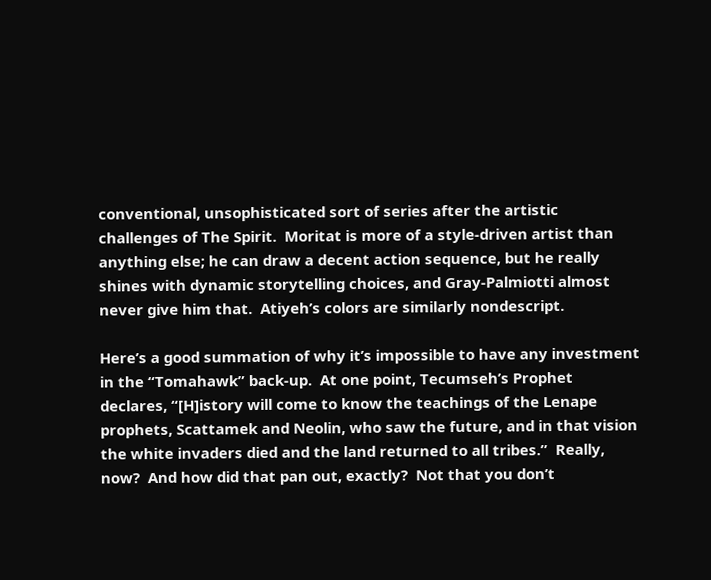conventional, unsophisticated sort of series after the artistic challenges of The Spirit.  Moritat is more of a style-driven artist than anything else; he can draw a decent action sequence, but he really shines with dynamic storytelling choices, and Gray-Palmiotti almost never give him that.  Atiyeh’s colors are similarly nondescript.

Here’s a good summation of why it’s impossible to have any investment in the “Tomahawk” back-up.  At one point, Tecumseh’s Prophet declares, “[H]istory will come to know the teachings of the Lenape prophets, Scattamek and Neolin, who saw the future, and in that vision the white invaders died and the land returned to all tribes.”  Really, now?  And how did that pan out, exactly?  Not that you don’t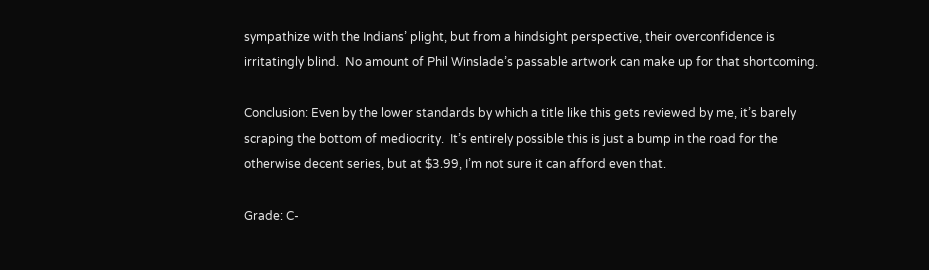sympathize with the Indians’ plight, but from a hindsight perspective, their overconfidence is irritatingly blind.  No amount of Phil Winslade’s passable artwork can make up for that shortcoming.

Conclusion: Even by the lower standards by which a title like this gets reviewed by me, it’s barely scraping the bottom of mediocrity.  It’s entirely possible this is just a bump in the road for the otherwise decent series, but at $3.99, I’m not sure it can afford even that.

Grade: C-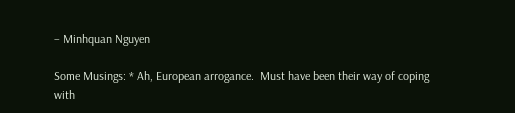– Minhquan Nguyen

Some Musings: * Ah, European arrogance.  Must have been their way of coping with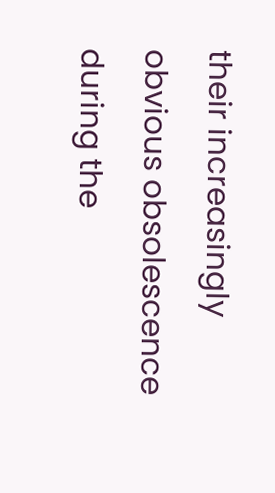their increasingly obvious obsolescence during the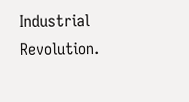Industrial Revolution.